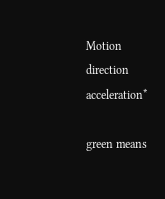Motion direction acceleration*

green means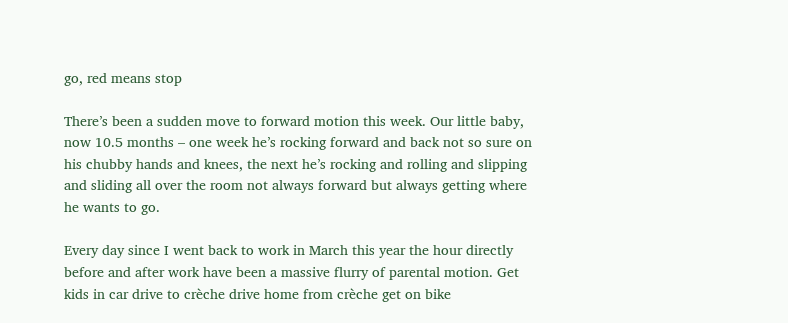go, red means stop

There’s been a sudden move to forward motion this week. Our little baby, now 10.5 months – one week he’s rocking forward and back not so sure on his chubby hands and knees, the next he’s rocking and rolling and slipping and sliding all over the room not always forward but always getting where he wants to go.

Every day since I went back to work in March this year the hour directly before and after work have been a massive flurry of parental motion. Get kids in car drive to crèche drive home from crèche get on bike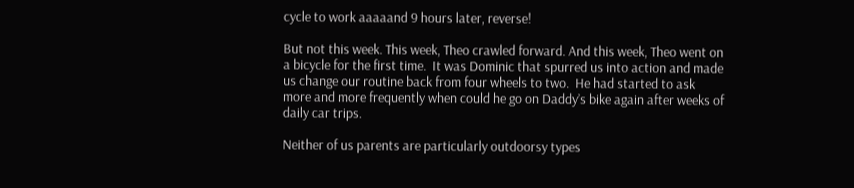cycle to work aaaaand 9 hours later, reverse!

But not this week. This week, Theo crawled forward. And this week, Theo went on a bicycle for the first time.  It was Dominic that spurred us into action and made us change our routine back from four wheels to two.  He had started to ask more and more frequently when could he go on Daddy’s bike again after weeks of daily car trips.

Neither of us parents are particularly outdoorsy types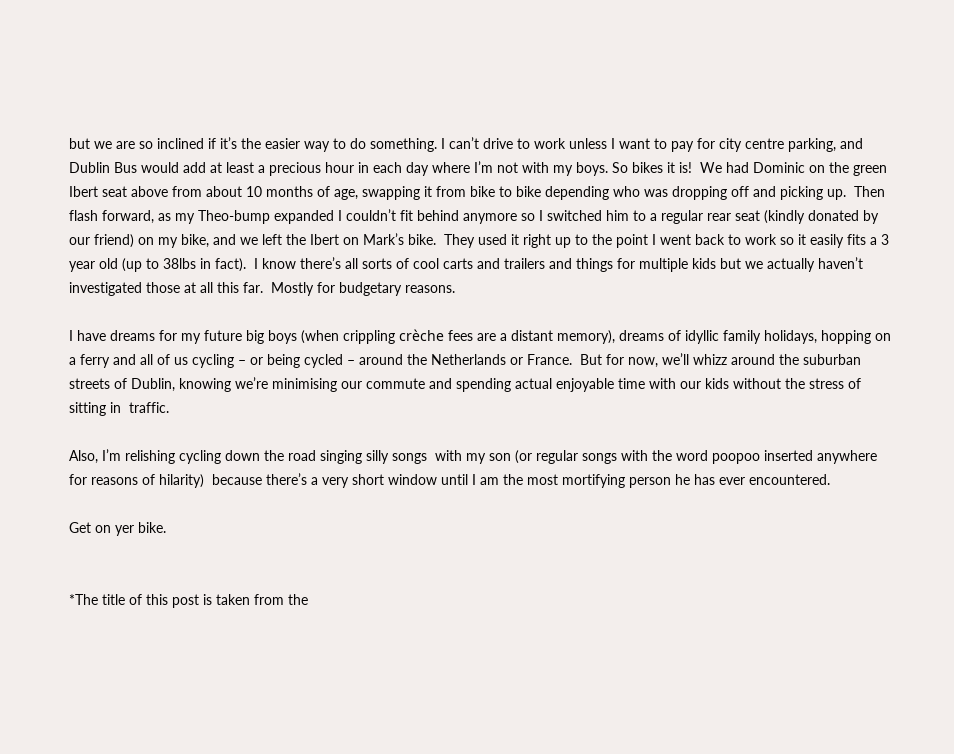but we are so inclined if it’s the easier way to do something. I can’t drive to work unless I want to pay for city centre parking, and Dublin Bus would add at least a precious hour in each day where I’m not with my boys. So bikes it is!  We had Dominic on the green Ibert seat above from about 10 months of age, swapping it from bike to bike depending who was dropping off and picking up.  Then flash forward, as my Theo-bump expanded I couldn’t fit behind anymore so I switched him to a regular rear seat (kindly donated by our friend) on my bike, and we left the Ibert on Mark’s bike.  They used it right up to the point I went back to work so it easily fits a 3 year old (up to 38lbs in fact).  I know there’s all sorts of cool carts and trailers and things for multiple kids but we actually haven’t investigated those at all this far.  Mostly for budgetary reasons.

I have dreams for my future big boys (when crippling crèche fees are a distant memory), dreams of idyllic family holidays, hopping on a ferry and all of us cycling – or being cycled – around the Netherlands or France.  But for now, we’ll whizz around the suburban streets of Dublin, knowing we’re minimising our commute and spending actual enjoyable time with our kids without the stress of sitting in  traffic.

Also, I’m relishing cycling down the road singing silly songs  with my son (or regular songs with the word poopoo inserted anywhere for reasons of hilarity)  because there’s a very short window until I am the most mortifying person he has ever encountered.

Get on yer bike.


*The title of this post is taken from the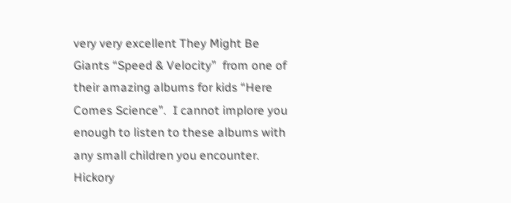very very excellent They Might Be Giants “Speed & Velocity”  from one of their amazing albums for kids “Here Comes Science”.  I cannot implore you enough to listen to these albums with any small children you encounter.  Hickory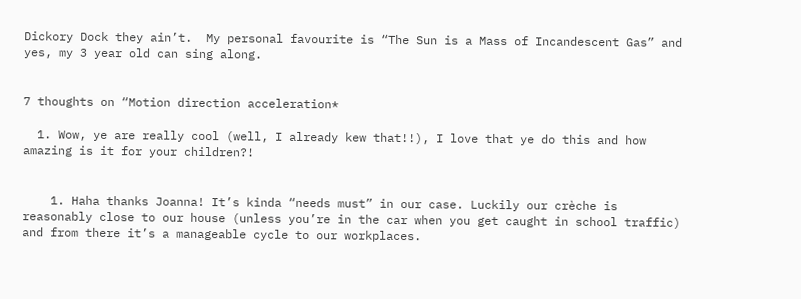Dickory Dock they ain’t.  My personal favourite is “The Sun is a Mass of Incandescent Gas” and yes, my 3 year old can sing along.


7 thoughts on “Motion direction acceleration*

  1. Wow, ye are really cool (well, I already kew that!!), I love that ye do this and how amazing is it for your children?!


    1. Haha thanks Joanna! It’s kinda “needs must” in our case. Luckily our crèche is reasonably close to our house (unless you’re in the car when you get caught in school traffic) and from there it’s a manageable cycle to our workplaces.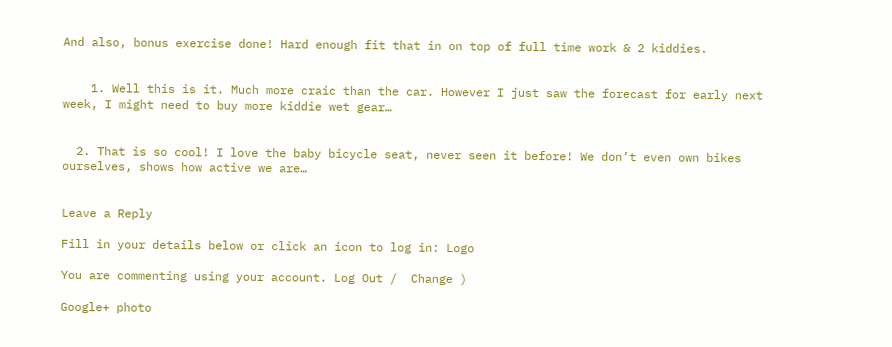And also, bonus exercise done! Hard enough fit that in on top of full time work & 2 kiddies.


    1. Well this is it. Much more craic than the car. However I just saw the forecast for early next week, I might need to buy more kiddie wet gear…


  2. That is so cool! I love the baby bicycle seat, never seen it before! We don’t even own bikes ourselves, shows how active we are…


Leave a Reply

Fill in your details below or click an icon to log in: Logo

You are commenting using your account. Log Out /  Change )

Google+ photo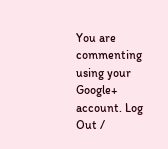You are commenting using your Google+ account. Log Out /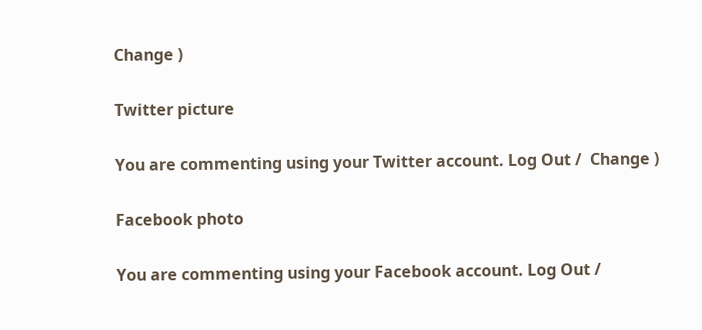Change )

Twitter picture

You are commenting using your Twitter account. Log Out /  Change )

Facebook photo

You are commenting using your Facebook account. Log Out /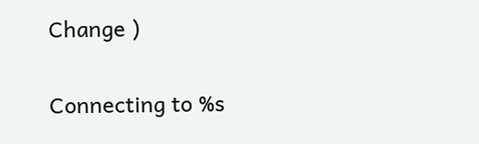Change )

Connecting to %s